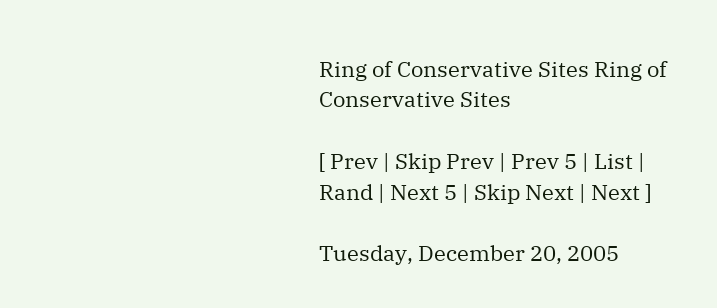Ring of Conservative Sites Ring of Conservative Sites

[ Prev | Skip Prev | Prev 5 | List |
Rand | Next 5 | Skip Next | Next ]

Tuesday, December 20, 2005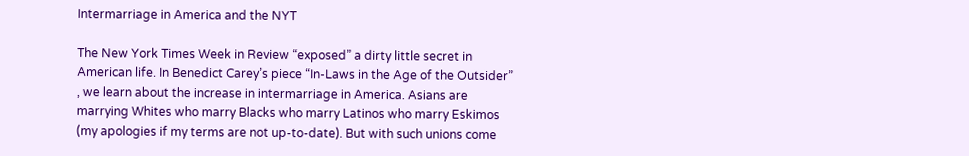Intermarriage in America and the NYT

The New York Times Week in Review “exposed” a dirty little secret in American life. In Benedict Carey’s piece “In-Laws in the Age of the Outsider” , we learn about the increase in intermarriage in America. Asians are marrying Whites who marry Blacks who marry Latinos who marry Eskimos (my apologies if my terms are not up-to-date). But with such unions come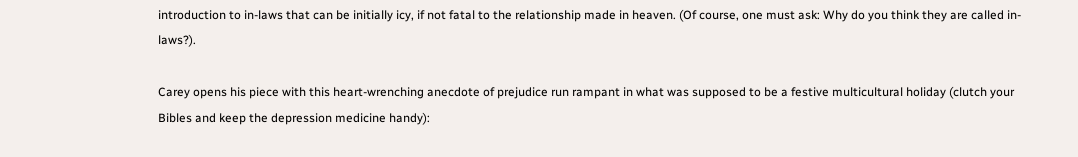introduction to in-laws that can be initially icy, if not fatal to the relationship made in heaven. (Of course, one must ask: Why do you think they are called in-laws?).

Carey opens his piece with this heart-wrenching anecdote of prejudice run rampant in what was supposed to be a festive multicultural holiday (clutch your Bibles and keep the depression medicine handy):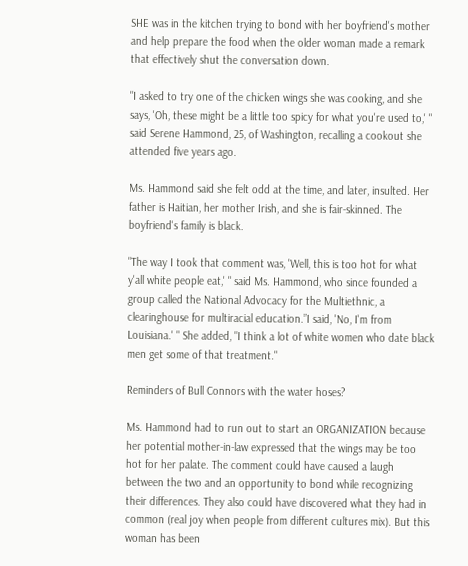SHE was in the kitchen trying to bond with her boyfriend's mother and help prepare the food when the older woman made a remark that effectively shut the conversation down.

"I asked to try one of the chicken wings she was cooking, and she says, 'Oh, these might be a little too spicy for what you're used to,' " said Serene Hammond, 25, of Washington, recalling a cookout she attended five years ago.

Ms. Hammond said she felt odd at the time, and later, insulted. Her father is Haitian, her mother Irish, and she is fair-skinned. The boyfriend's family is black.

"The way I took that comment was, 'Well, this is too hot for what y'all white people eat,' " said Ms. Hammond, who since founded a group called the National Advocacy for the Multiethnic, a clearinghouse for multiracial education.”I said, 'No, I'm from Louisiana.' " She added, "I think a lot of white women who date black men get some of that treatment."

Reminders of Bull Connors with the water hoses?

Ms. Hammond had to run out to start an ORGANIZATION because her potential mother-in-law expressed that the wings may be too hot for her palate. The comment could have caused a laugh between the two and an opportunity to bond while recognizing their differences. They also could have discovered what they had in common (real joy when people from different cultures mix). But this woman has been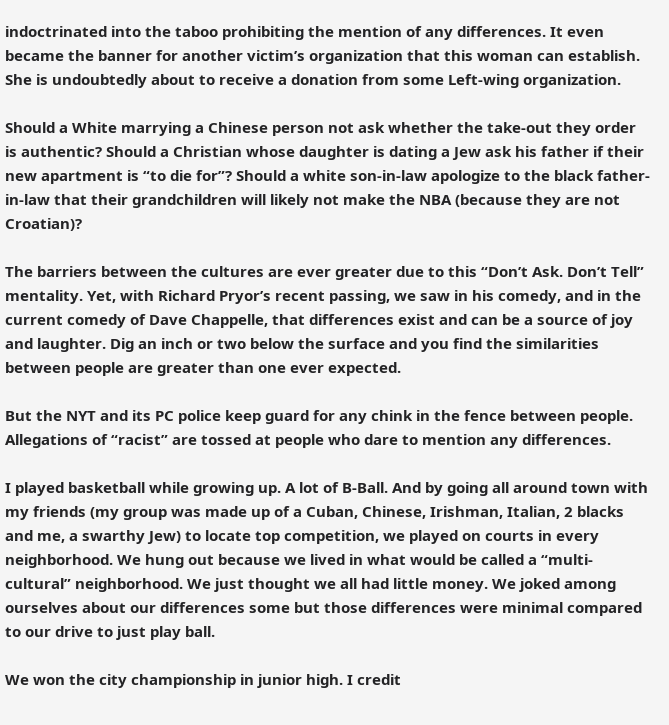indoctrinated into the taboo prohibiting the mention of any differences. It even became the banner for another victim’s organization that this woman can establish. She is undoubtedly about to receive a donation from some Left-wing organization.

Should a White marrying a Chinese person not ask whether the take-out they order is authentic? Should a Christian whose daughter is dating a Jew ask his father if their new apartment is “to die for”? Should a white son-in-law apologize to the black father-in-law that their grandchildren will likely not make the NBA (because they are not Croatian)?

The barriers between the cultures are ever greater due to this “Don’t Ask. Don’t Tell” mentality. Yet, with Richard Pryor’s recent passing, we saw in his comedy, and in the current comedy of Dave Chappelle, that differences exist and can be a source of joy and laughter. Dig an inch or two below the surface and you find the similarities between people are greater than one ever expected.

But the NYT and its PC police keep guard for any chink in the fence between people. Allegations of “racist” are tossed at people who dare to mention any differences.

I played basketball while growing up. A lot of B-Ball. And by going all around town with my friends (my group was made up of a Cuban, Chinese, Irishman, Italian, 2 blacks and me, a swarthy Jew) to locate top competition, we played on courts in every neighborhood. We hung out because we lived in what would be called a “multi-cultural” neighborhood. We just thought we all had little money. We joked among ourselves about our differences some but those differences were minimal compared to our drive to just play ball.

We won the city championship in junior high. I credit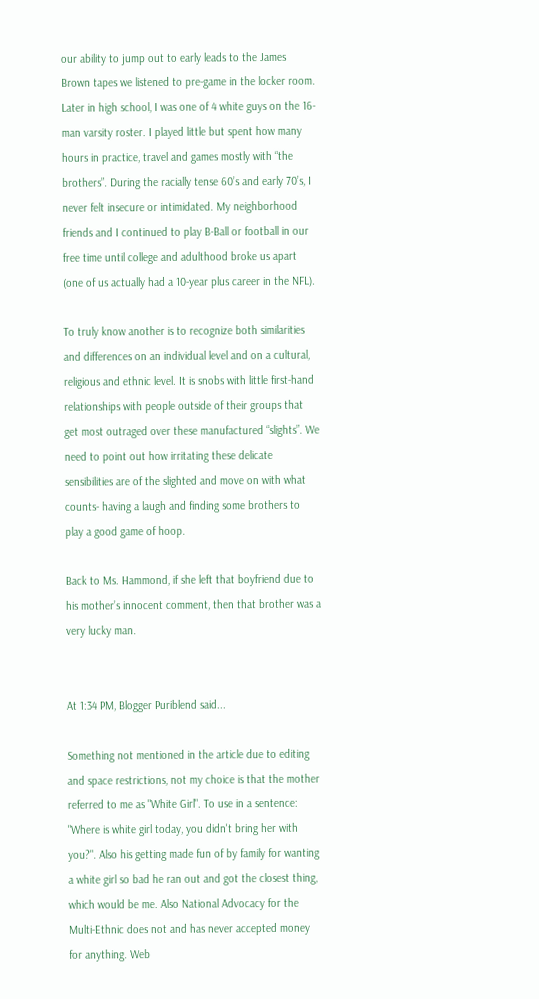our ability to jump out to early leads to the James Brown tapes we listened to pre-game in the locker room. Later in high school, I was one of 4 white guys on the 16-man varsity roster. I played little but spent how many hours in practice, travel and games mostly with “the brothers”. During the racially tense 60’s and early 70’s, I never felt insecure or intimidated. My neighborhood friends and I continued to play B-Ball or football in our free time until college and adulthood broke us apart (one of us actually had a 10-year plus career in the NFL).

To truly know another is to recognize both similarities and differences on an individual level and on a cultural, religious and ethnic level. It is snobs with little first-hand relationships with people outside of their groups that get most outraged over these manufactured “slights”. We need to point out how irritating these delicate sensibilities are of the slighted and move on with what counts- having a laugh and finding some brothers to play a good game of hoop.

Back to Ms. Hammond, if she left that boyfriend due to his mother’s innocent comment, then that brother was a very lucky man.


At 1:34 PM, Blogger Puriblend said...

Something not mentioned in the article due to editing and space restrictions, not my choice is that the mother referred to me as "White Girl". To use in a sentence: "Where is white girl today, you didn't bring her with you?". Also his getting made fun of by family for wanting a white girl so bad he ran out and got the closest thing, which would be me. Also National Advocacy for the Multi-Ethnic does not and has never accepted money for anything. Web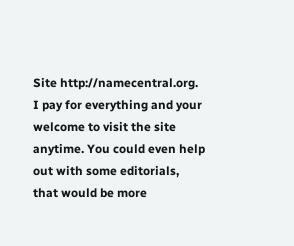Site http://namecentral.org. I pay for everything and your welcome to visit the site anytime. You could even help out with some editorials, that would be more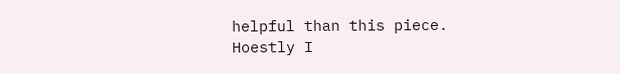helpful than this piece. Hoestly I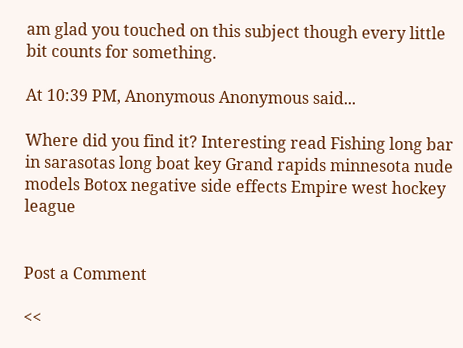am glad you touched on this subject though every little bit counts for something.

At 10:39 PM, Anonymous Anonymous said...

Where did you find it? Interesting read Fishing long bar in sarasotas long boat key Grand rapids minnesota nude models Botox negative side effects Empire west hockey league


Post a Comment

<<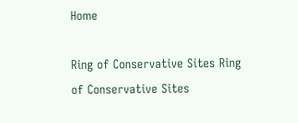Home

Ring of Conservative Sites Ring of Conservative Sites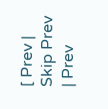[ Prev | Skip Prev | Prev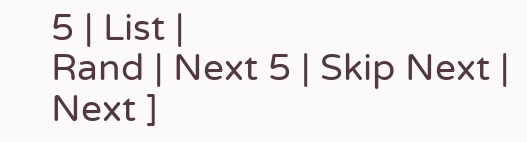5 | List |
Rand | Next 5 | Skip Next | Next ]